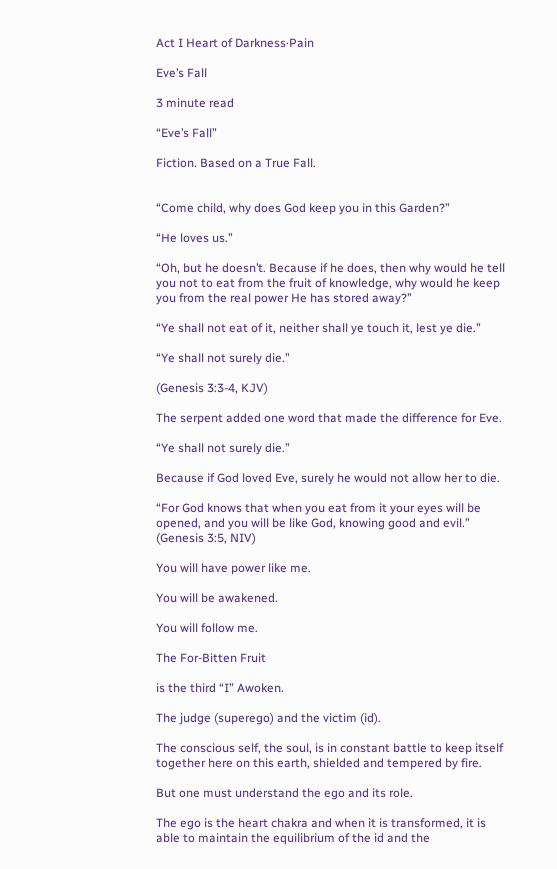Act I Heart of Darkness·Pain

Eve’s Fall

3 minute read

“Eve’s Fall”

Fiction. Based on a True Fall.


“Come child, why does God keep you in this Garden?”

“He loves us.”

“Oh, but he doesn’t. Because if he does, then why would he tell you not to eat from the fruit of knowledge, why would he keep you from the real power He has stored away?”

“Ye shall not eat of it, neither shall ye touch it, lest ye die.”

“Ye shall not surely die.”

(Genesis 3:3-4, KJV)

The serpent added one word that made the difference for Eve.

“Ye shall not surely die.”

Because if God loved Eve, surely he would not allow her to die.

“For God knows that when you eat from it your eyes will be opened, and you will be like God, knowing good and evil.” (Genesis 3:5, NIV)

You will have power like me.

You will be awakened.

You will follow me.

The For-Bitten Fruit

is the third “I” Awoken.

The judge (superego) and the victim (id).

The conscious self, the soul, is in constant battle to keep itself together here on this earth, shielded and tempered by fire.

But one must understand the ego and its role.

The ego is the heart chakra and when it is transformed, it is able to maintain the equilibrium of the id and the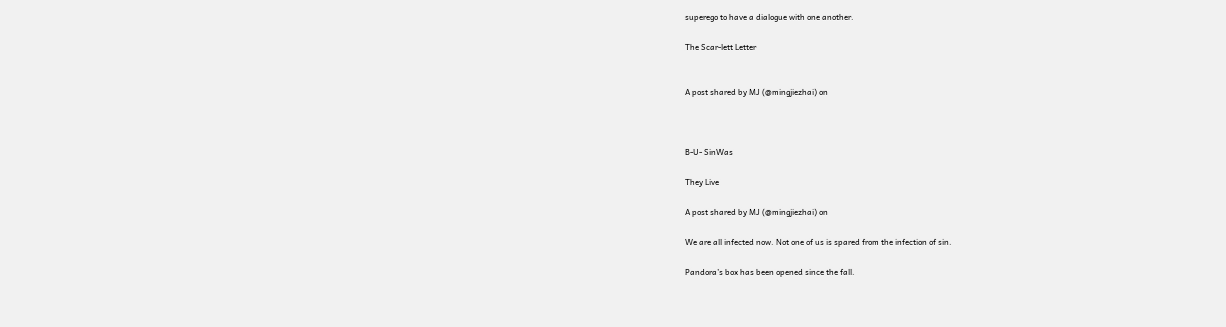superego to have a dialogue with one another.

The Scar-lett Letter


A post shared by MJ (@mingjiezhai) on



B-U- SinWas

They Live

A post shared by MJ (@mingjiezhai) on

We are all infected now. Not one of us is spared from the infection of sin.

Pandora’s box has been opened since the fall.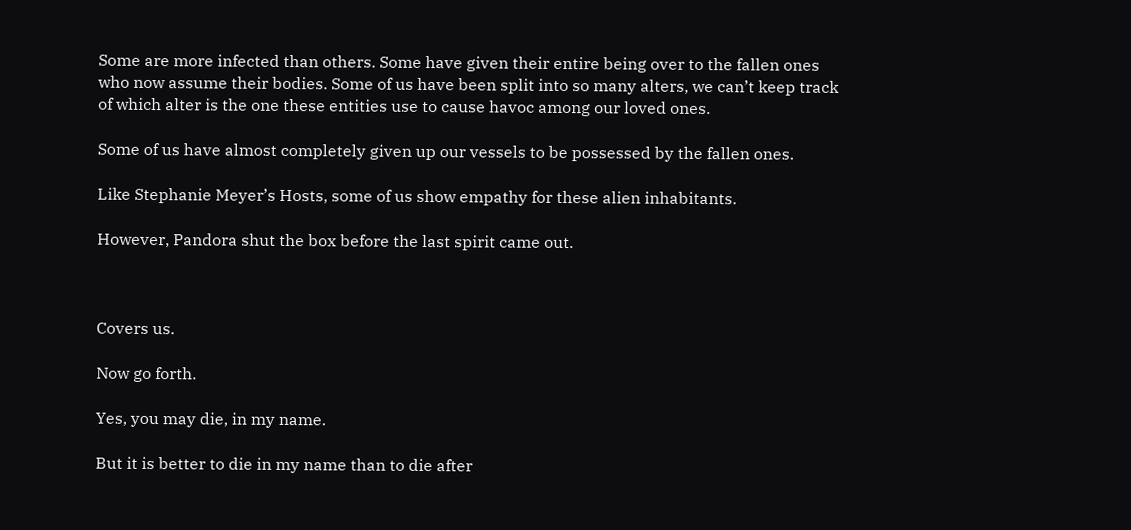Some are more infected than others. Some have given their entire being over to the fallen ones who now assume their bodies. Some of us have been split into so many alters, we can’t keep track of which alter is the one these entities use to cause havoc among our loved ones.

Some of us have almost completely given up our vessels to be possessed by the fallen ones.

Like Stephanie Meyer’s Hosts, some of us show empathy for these alien inhabitants.

However, Pandora shut the box before the last spirit came out.



Covers us.

Now go forth.

Yes, you may die, in my name.

But it is better to die in my name than to die after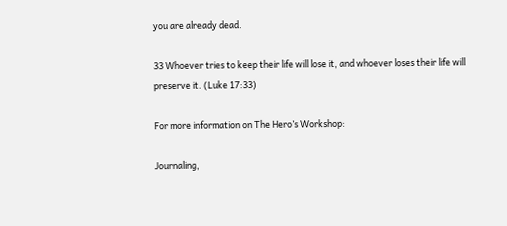you are already dead.

33 Whoever tries to keep their life will lose it, and whoever loses their life will preserve it. (Luke 17:33)

For more information on The Hero’s Workshop:

Journaling,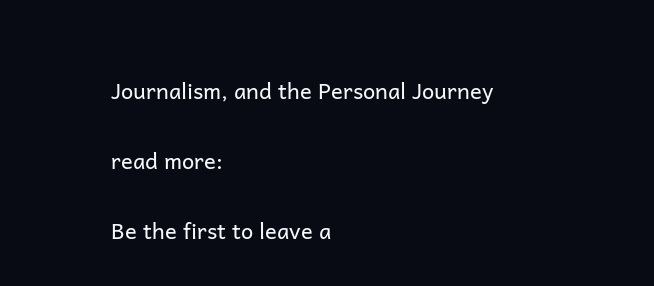Journalism, and the Personal Journey

read more:

Be the first to leave a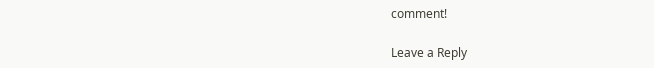comment!

Leave a Reply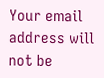Your email address will not be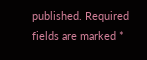published. Required fields are marked *